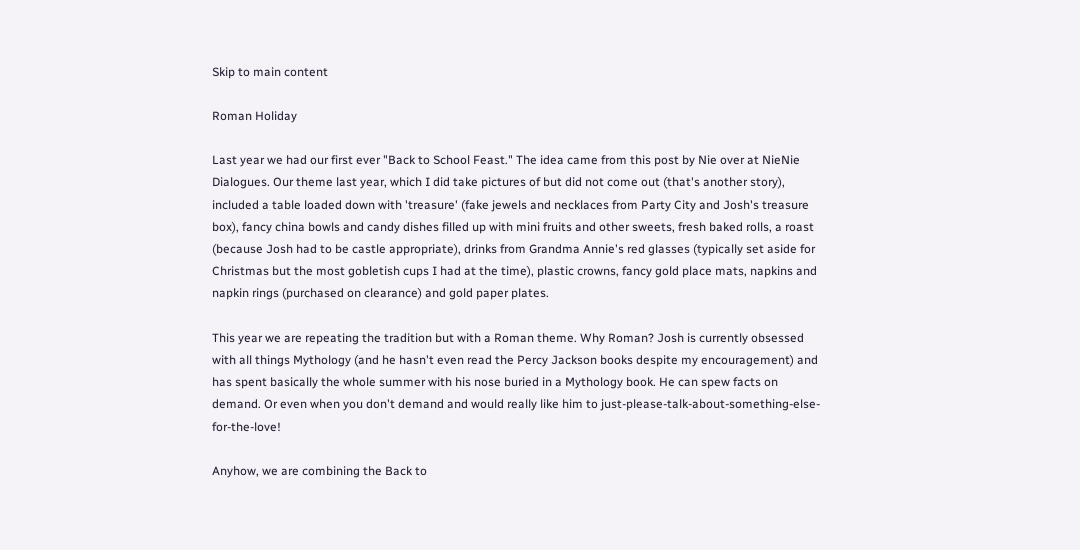Skip to main content

Roman Holiday

Last year we had our first ever "Back to School Feast." The idea came from this post by Nie over at NieNie Dialogues. Our theme last year, which I did take pictures of but did not come out (that's another story), included a table loaded down with 'treasure' (fake jewels and necklaces from Party City and Josh's treasure box), fancy china bowls and candy dishes filled up with mini fruits and other sweets, fresh baked rolls, a roast (because Josh had to be castle appropriate), drinks from Grandma Annie's red glasses (typically set aside for Christmas but the most gobletish cups I had at the time), plastic crowns, fancy gold place mats, napkins and napkin rings (purchased on clearance) and gold paper plates.

This year we are repeating the tradition but with a Roman theme. Why Roman? Josh is currently obsessed with all things Mythology (and he hasn't even read the Percy Jackson books despite my encouragement) and has spent basically the whole summer with his nose buried in a Mythology book. He can spew facts on demand. Or even when you don't demand and would really like him to just-please-talk-about-something-else-for-the-love!

Anyhow, we are combining the Back to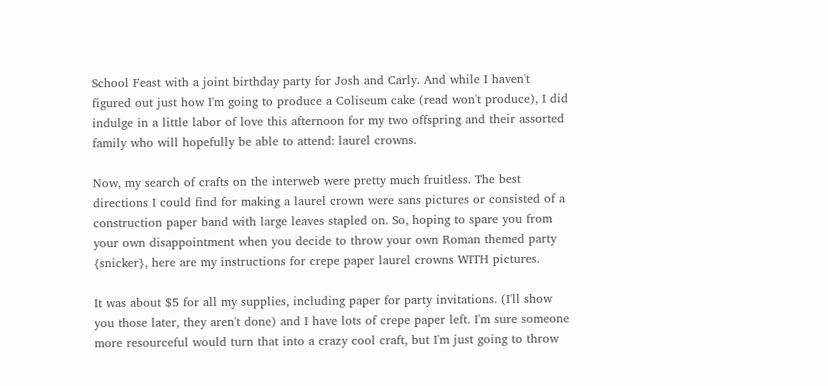School Feast with a joint birthday party for Josh and Carly. And while I haven't figured out just how I'm going to produce a Coliseum cake (read won't produce), I did indulge in a little labor of love this afternoon for my two offspring and their assorted family who will hopefully be able to attend: laurel crowns.

Now, my search of crafts on the interweb were pretty much fruitless. The best directions I could find for making a laurel crown were sans pictures or consisted of a construction paper band with large leaves stapled on. So, hoping to spare you from your own disappointment when you decide to throw your own Roman themed party {snicker}, here are my instructions for crepe paper laurel crowns WITH pictures.

It was about $5 for all my supplies, including paper for party invitations. (I'll show you those later, they aren't done) and I have lots of crepe paper left. I'm sure someone more resourceful would turn that into a crazy cool craft, but I'm just going to throw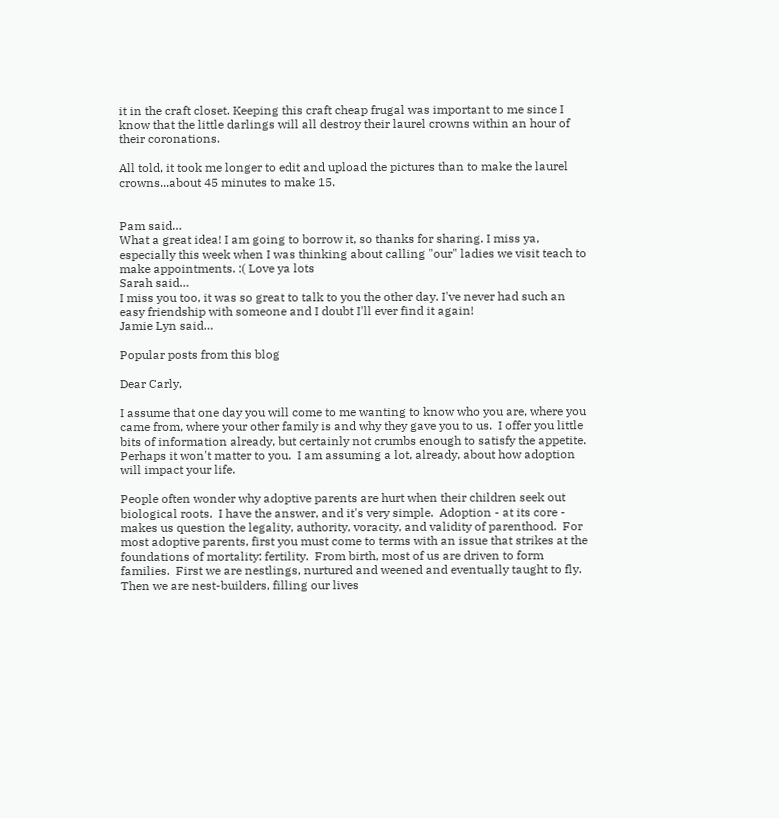it in the craft closet. Keeping this craft cheap frugal was important to me since I know that the little darlings will all destroy their laurel crowns within an hour of their coronations.

All told, it took me longer to edit and upload the pictures than to make the laurel crowns...about 45 minutes to make 15.


Pam said…
What a great idea! I am going to borrow it, so thanks for sharing. I miss ya, especially this week when I was thinking about calling "our" ladies we visit teach to make appointments. :( Love ya lots
Sarah said…
I miss you too, it was so great to talk to you the other day. I've never had such an easy friendship with someone and I doubt I'll ever find it again!
Jamie Lyn said…

Popular posts from this blog

Dear Carly,

I assume that one day you will come to me wanting to know who you are, where you came from, where your other family is and why they gave you to us.  I offer you little bits of information already, but certainly not crumbs enough to satisfy the appetite.  Perhaps it won't matter to you.  I am assuming a lot, already, about how adoption will impact your life.

People often wonder why adoptive parents are hurt when their children seek out biological roots.  I have the answer, and it's very simple.  Adoption - at its core - makes us question the legality, authority, voracity, and validity of parenthood.  For most adoptive parents, first you must come to terms with an issue that strikes at the foundations of mortality: fertility.  From birth, most of us are driven to form families.  First we are nestlings, nurtured and weened and eventually taught to fly.  Then we are nest-builders, filling our lives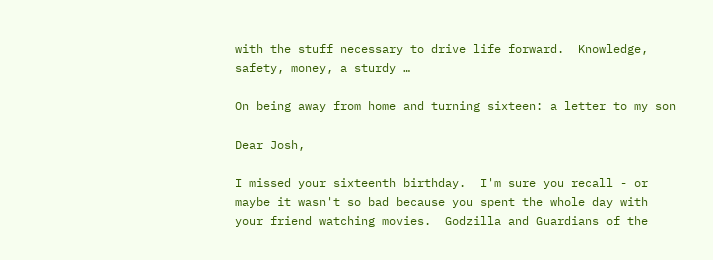with the stuff necessary to drive life forward.  Knowledge, safety, money, a sturdy …

On being away from home and turning sixteen: a letter to my son

Dear Josh,

I missed your sixteenth birthday.  I'm sure you recall - or maybe it wasn't so bad because you spent the whole day with your friend watching movies.  Godzilla and Guardians of the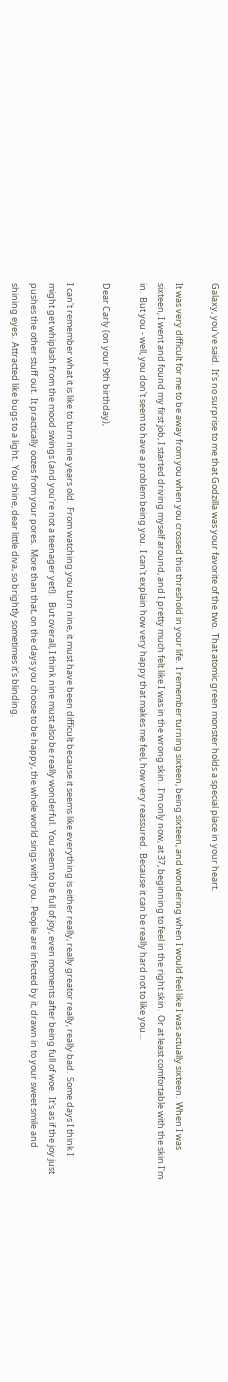Galaxy, you've said.  It's no surprise to me that Godzilla was your favorite of the two.  That atomic green monster holds a special place in your heart.

It was very difficult for me to be away from you when you crossed this threshold in your life.  I remember turning sixteen, being sixteen, and wondering when I would feel like I was actually sixteen.  When I was sixteen, I went and found my first job, I started driving myself around, and I pretty much felt like I was in the wrong skin.  I'm only now, at 37, beginning to feel in the right skin.  Or at least comfortable with the skin I'm in.  But you - well, you don't seem to have a problem being you.  I can't explain how very happy that makes me feel, how very reassured.  Because it can be really hard not to like you…

Dear Carly (on your 9th birthday),

I can't remember what it is like to turn nine years old.  From watching you turn nine, it must have been difficult because it seems like everything is either really, really greator really, really bad.  Some days I think I might get whiplash from the mood swings (and you're not a teenager yet!).   But overall, I think nine must also be really wonderful.  You seem to be full of joy, even moments after being full of woe.  It's as if the joy just pushes the other stuff out.  It practically oozes from your pores.  More than that, on the days you choose to be happy, the whole world sings with you.  People are infected by it, drawn in to your sweet smile and shining eyes.  Attracted like bugs to a light.  You shine, dear little diva, so brightly sometimes it's blinding.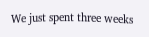We just spent three weeks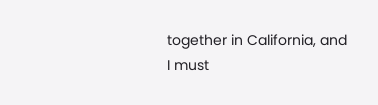together in California, and I must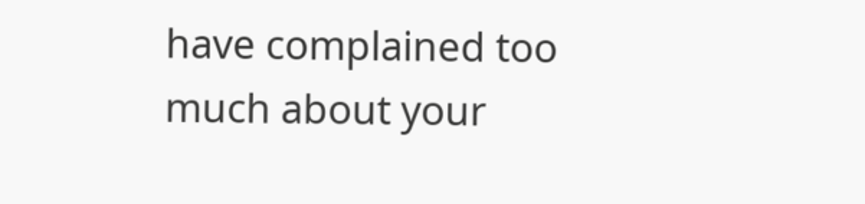have complained too much about your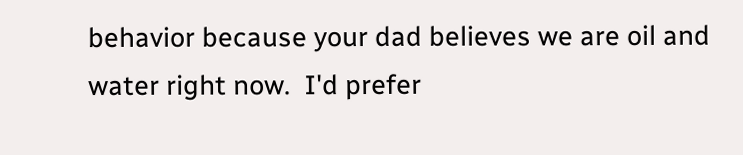behavior because your dad believes we are oil and water right now.  I'd prefer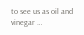to see us as oil and vinegar …